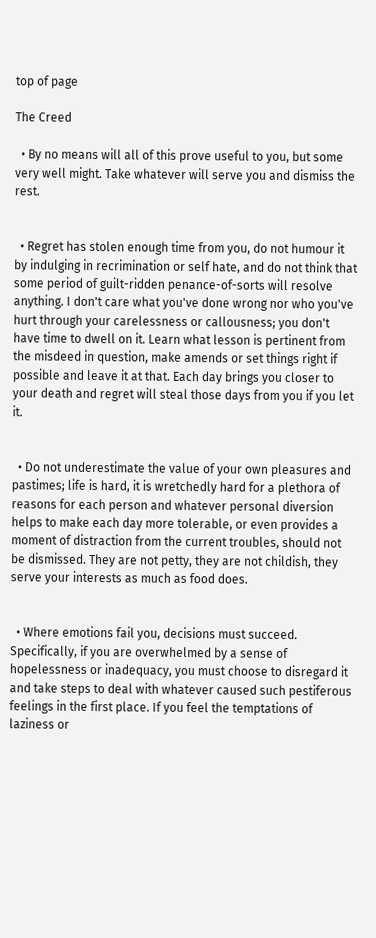top of page

The Creed

  • By no means will all of this prove useful to you, but some very well might. Take whatever will serve you and dismiss the rest.


  • Regret has stolen enough time from you, do not humour it by indulging in recrimination or self hate, and do not think that some period of guilt-ridden penance-of-sorts will resolve anything. I don't care what you've done wrong nor who you've hurt through your carelessness or callousness; you don't have time to dwell on it. Learn what lesson is pertinent from the misdeed in question, make amends or set things right if possible and leave it at that. Each day brings you closer to your death and regret will steal those days from you if you let it.


  • Do not underestimate the value of your own pleasures and pastimes; life is hard, it is wretchedly hard for a plethora of reasons for each person and whatever personal diversion helps to make each day more tolerable, or even provides a moment of distraction from the current troubles, should not be dismissed. They are not petty, they are not childish, they serve your interests as much as food does.


  • Where emotions fail you, decisions must succeed. Specifically, if you are overwhelmed by a sense of hopelessness or inadequacy, you must choose to disregard it and take steps to deal with whatever caused such pestiferous feelings in the first place. If you feel the temptations of laziness or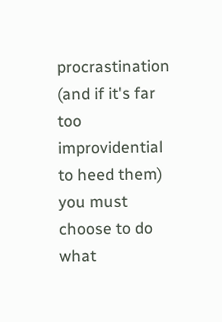procrastination (and if it's far too improvidential to heed them) you must choose to do what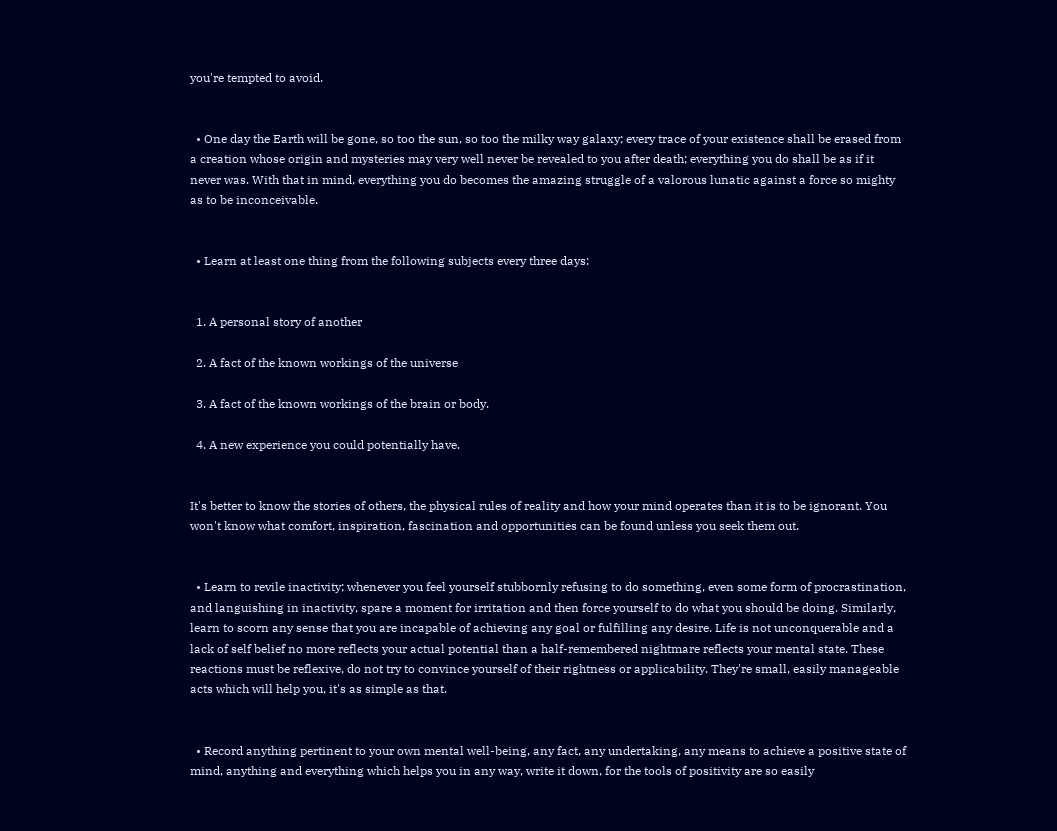you're tempted to avoid.


  • One day the Earth will be gone, so too the sun, so too the milky way galaxy; every trace of your existence shall be erased from a creation whose origin and mysteries may very well never be revealed to you after death; everything you do shall be as if it never was. With that in mind, everything you do becomes the amazing struggle of a valorous lunatic against a force so mighty as to be inconceivable.


  • Learn at least one thing from the following subjects every three days:


  1. A personal story of another

  2. A fact of the known workings of the universe

  3. A fact of the known workings of the brain or body.

  4. A new experience you could potentially have.


It's better to know the stories of others, the physical rules of reality and how your mind operates than it is to be ignorant. You won't know what comfort, inspiration, fascination and opportunities can be found unless you seek them out.


  • Learn to revile inactivity; whenever you feel yourself stubbornly refusing to do something, even some form of procrastination, and languishing in inactivity, spare a moment for irritation and then force yourself to do what you should be doing. Similarly, learn to scorn any sense that you are incapable of achieving any goal or fulfilling any desire. Life is not unconquerable and a lack of self belief no more reflects your actual potential than a half-remembered nightmare reflects your mental state. These reactions must be reflexive, do not try to convince yourself of their rightness or applicability. They're small, easily manageable acts which will help you, it's as simple as that.


  • Record anything pertinent to your own mental well-being, any fact, any undertaking, any means to achieve a positive state of mind, anything and everything which helps you in any way, write it down, for the tools of positivity are so easily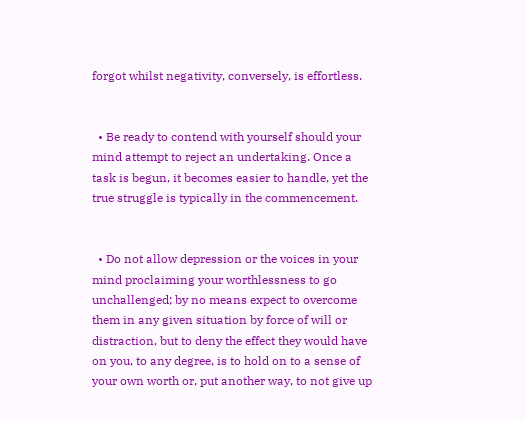forgot whilst negativity, conversely, is effortless.


  • Be ready to contend with yourself should your mind attempt to reject an undertaking. Once a task is begun, it becomes easier to handle, yet the true struggle is typically in the commencement.


  • Do not allow depression or the voices in your mind proclaiming your worthlessness to go unchallenged; by no means expect to overcome them in any given situation by force of will or distraction, but to deny the effect they would have on you, to any degree, is to hold on to a sense of your own worth or, put another way, to not give up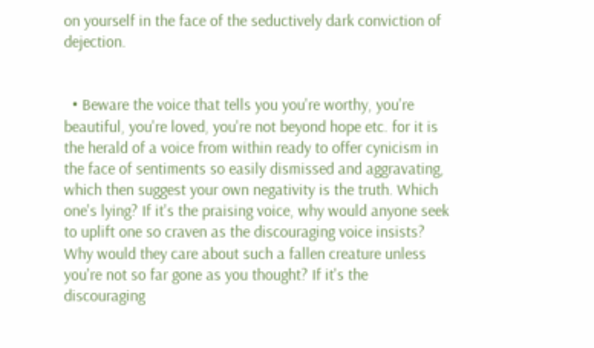on yourself in the face of the seductively dark conviction of dejection.


  • Beware the voice that tells you you're worthy, you're beautiful, you're loved, you're not beyond hope etc. for it is the herald of a voice from within ready to offer cynicism in the face of sentiments so easily dismissed and aggravating, which then suggest your own negativity is the truth. Which one's lying? If it's the praising voice, why would anyone seek to uplift one so craven as the discouraging voice insists? Why would they care about such a fallen creature unless you're not so far gone as you thought? If it's the discouraging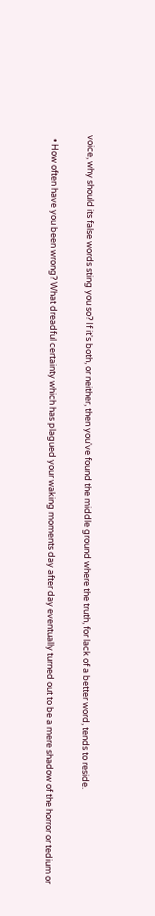voice, why should its false words sting you so? If it's both, or neither, then you've found the middle ground where the truth, for lack of a better word, tends to reside.

  • How often have you been wrong? What dreadful certainty which has plagued your waking moments day after day eventually turned out to be a mere shadow of the horror or tedium or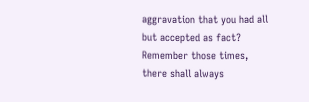aggravation that you had all but accepted as fact? Remember those times, there shall always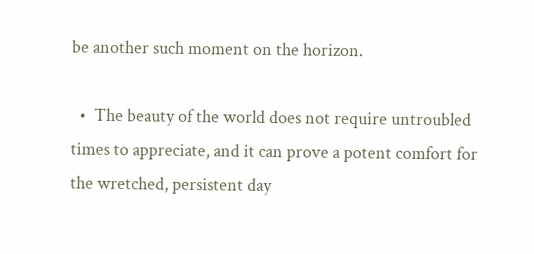be another such moment on the horizon.

  •  The beauty of the world does not require untroubled times to appreciate, and it can prove a potent comfort for the wretched, persistent day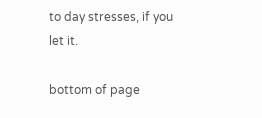to day stresses, if you let it.

bottom of page